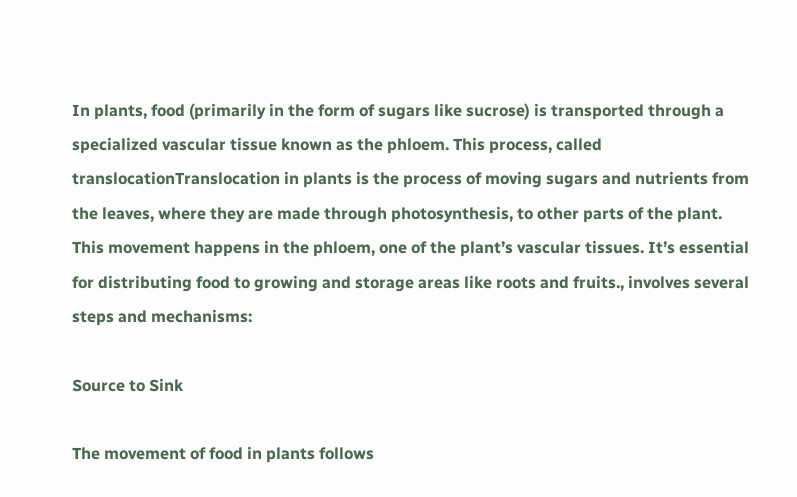In plants, food (primarily in the form of sugars like sucrose) is transported through a specialized vascular tissue known as the phloem. This process, called translocationTranslocation in plants is the process of moving sugars and nutrients from the leaves, where they are made through photosynthesis, to other parts of the plant. This movement happens in the phloem, one of the plant’s vascular tissues. It’s essential for distributing food to growing and storage areas like roots and fruits., involves several steps and mechanisms:

Source to Sink

The movement of food in plants follows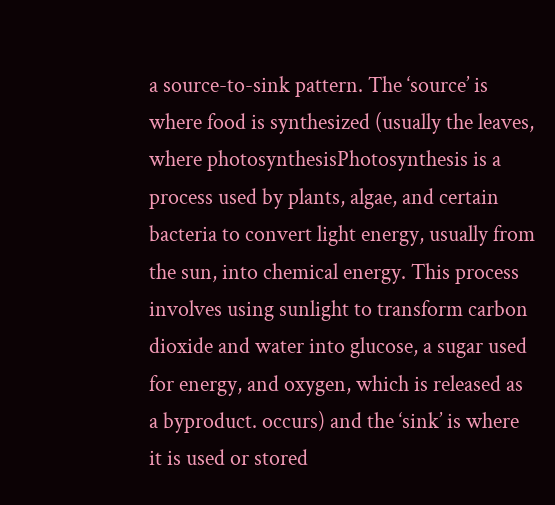a source-to-sink pattern. The ‘source’ is where food is synthesized (usually the leaves, where photosynthesisPhotosynthesis is a process used by plants, algae, and certain bacteria to convert light energy, usually from the sun, into chemical energy. This process involves using sunlight to transform carbon dioxide and water into glucose, a sugar used for energy, and oxygen, which is released as a byproduct. occurs) and the ‘sink’ is where it is used or stored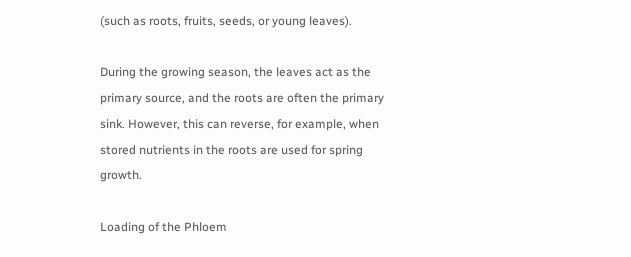(such as roots, fruits, seeds, or young leaves).

During the growing season, the leaves act as the primary source, and the roots are often the primary sink. However, this can reverse, for example, when stored nutrients in the roots are used for spring growth.

Loading of the Phloem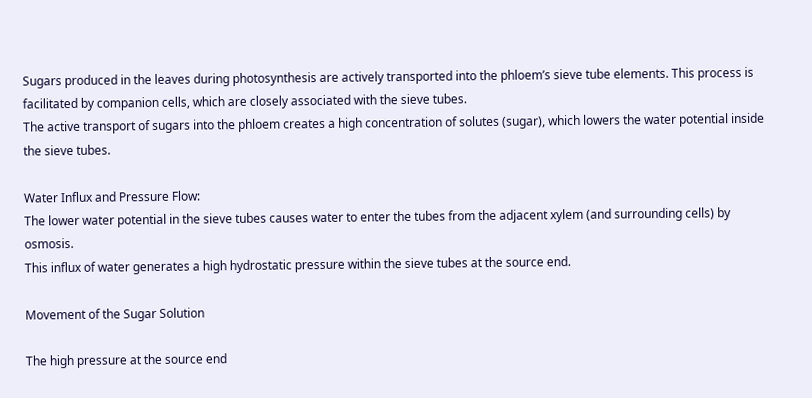Sugars produced in the leaves during photosynthesis are actively transported into the phloem’s sieve tube elements. This process is facilitated by companion cells, which are closely associated with the sieve tubes.
The active transport of sugars into the phloem creates a high concentration of solutes (sugar), which lowers the water potential inside the sieve tubes.

Water Influx and Pressure Flow:
The lower water potential in the sieve tubes causes water to enter the tubes from the adjacent xylem (and surrounding cells) by osmosis.
This influx of water generates a high hydrostatic pressure within the sieve tubes at the source end.

Movement of the Sugar Solution

The high pressure at the source end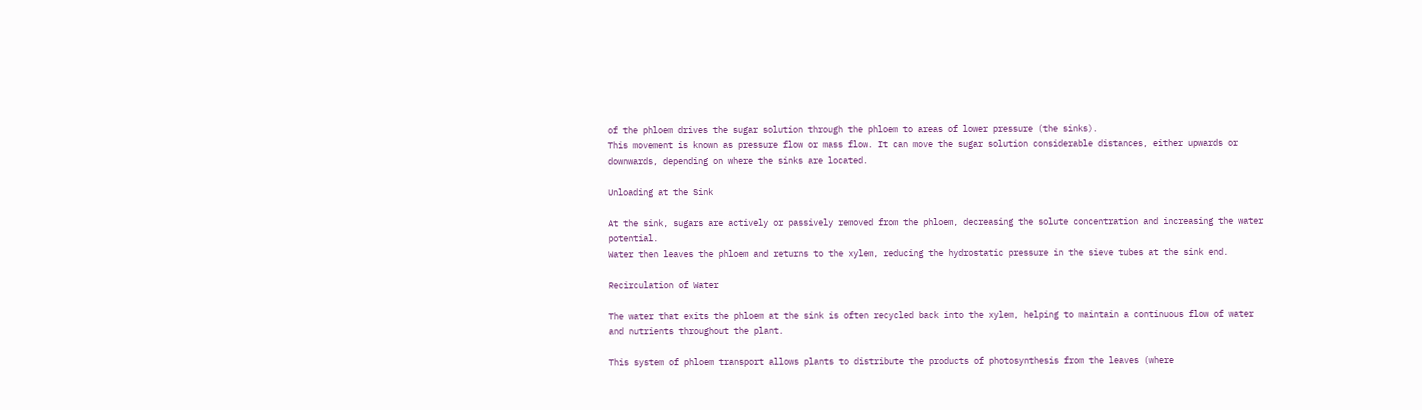of the phloem drives the sugar solution through the phloem to areas of lower pressure (the sinks).
This movement is known as pressure flow or mass flow. It can move the sugar solution considerable distances, either upwards or downwards, depending on where the sinks are located.

Unloading at the Sink

At the sink, sugars are actively or passively removed from the phloem, decreasing the solute concentration and increasing the water potential.
Water then leaves the phloem and returns to the xylem, reducing the hydrostatic pressure in the sieve tubes at the sink end.

Recirculation of Water

The water that exits the phloem at the sink is often recycled back into the xylem, helping to maintain a continuous flow of water and nutrients throughout the plant.

This system of phloem transport allows plants to distribute the products of photosynthesis from the leaves (where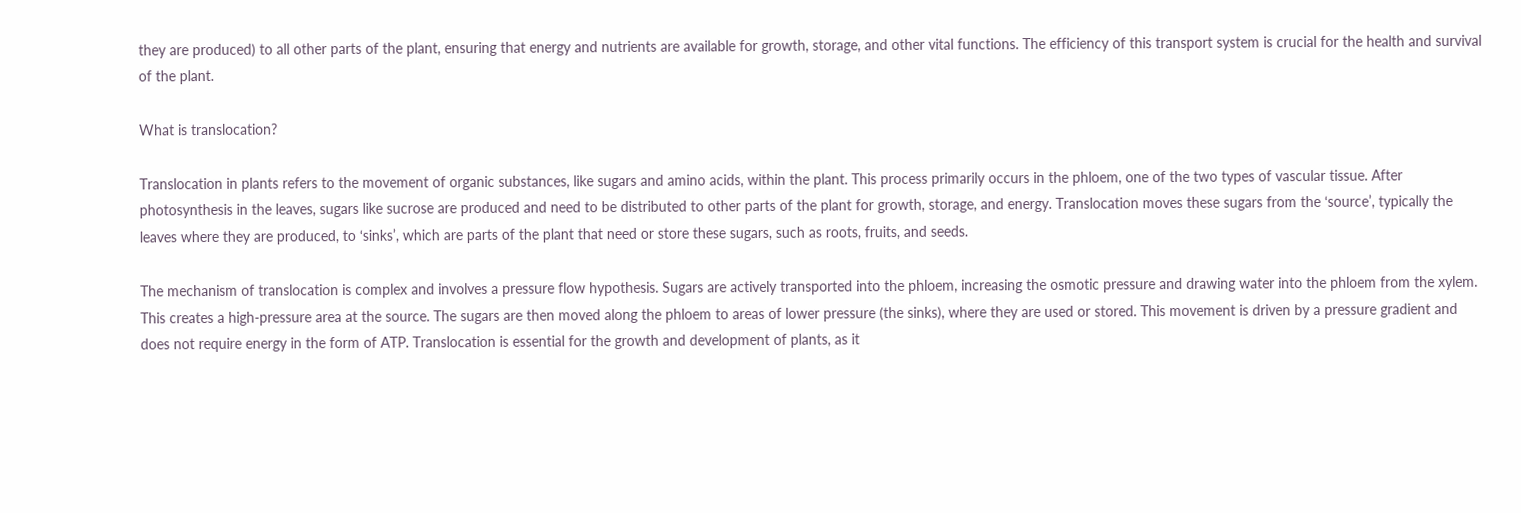they are produced) to all other parts of the plant, ensuring that energy and nutrients are available for growth, storage, and other vital functions. The efficiency of this transport system is crucial for the health and survival of the plant.

What is translocation?

Translocation in plants refers to the movement of organic substances, like sugars and amino acids, within the plant. This process primarily occurs in the phloem, one of the two types of vascular tissue. After photosynthesis in the leaves, sugars like sucrose are produced and need to be distributed to other parts of the plant for growth, storage, and energy. Translocation moves these sugars from the ‘source’, typically the leaves where they are produced, to ‘sinks’, which are parts of the plant that need or store these sugars, such as roots, fruits, and seeds.

The mechanism of translocation is complex and involves a pressure flow hypothesis. Sugars are actively transported into the phloem, increasing the osmotic pressure and drawing water into the phloem from the xylem. This creates a high-pressure area at the source. The sugars are then moved along the phloem to areas of lower pressure (the sinks), where they are used or stored. This movement is driven by a pressure gradient and does not require energy in the form of ATP. Translocation is essential for the growth and development of plants, as it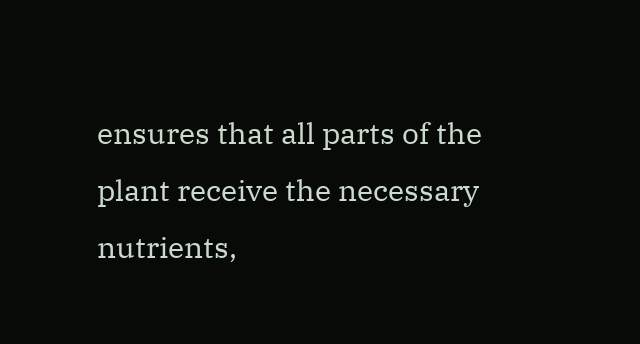ensures that all parts of the plant receive the necessary nutrients,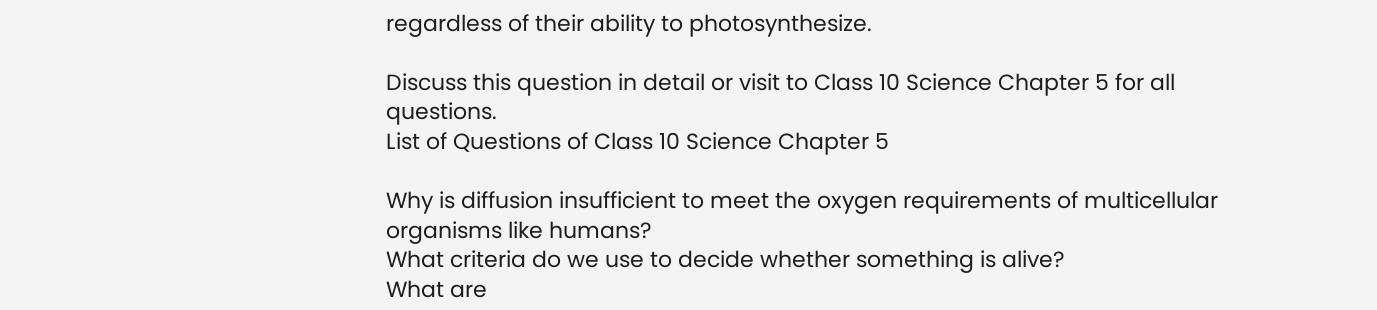regardless of their ability to photosynthesize.

Discuss this question in detail or visit to Class 10 Science Chapter 5 for all questions.
List of Questions of Class 10 Science Chapter 5

Why is diffusion insufficient to meet the oxygen requirements of multicellular organisms like humans?
What criteria do we use to decide whether something is alive?
What are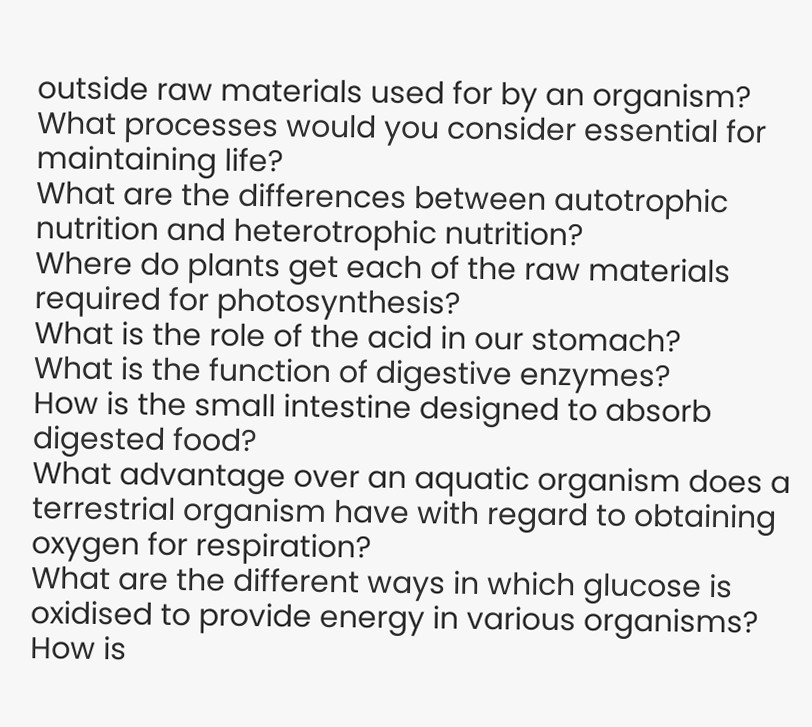outside raw materials used for by an organism?
What processes would you consider essential for maintaining life?
What are the differences between autotrophic nutrition and heterotrophic nutrition?
Where do plants get each of the raw materials required for photosynthesis?
What is the role of the acid in our stomach?
What is the function of digestive enzymes?
How is the small intestine designed to absorb digested food?
What advantage over an aquatic organism does a terrestrial organism have with regard to obtaining oxygen for respiration?
What are the different ways in which glucose is oxidised to provide energy in various organisms?
How is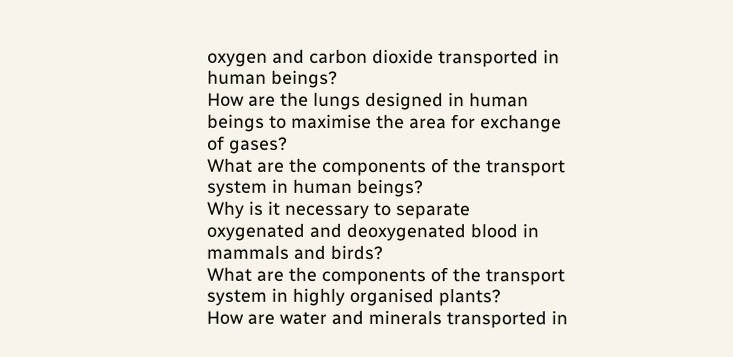oxygen and carbon dioxide transported in human beings?
How are the lungs designed in human beings to maximise the area for exchange of gases?
What are the components of the transport system in human beings?
Why is it necessary to separate oxygenated and deoxygenated blood in mammals and birds?
What are the components of the transport system in highly organised plants?
How are water and minerals transported in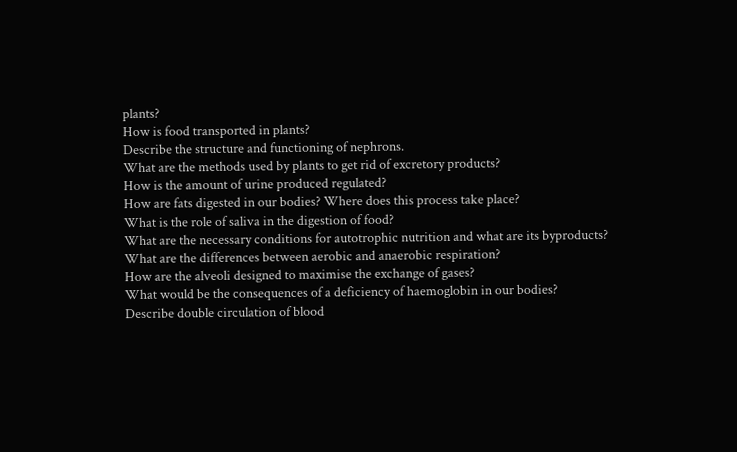plants?
How is food transported in plants?
Describe the structure and functioning of nephrons.
What are the methods used by plants to get rid of excretory products?
How is the amount of urine produced regulated?
How are fats digested in our bodies? Where does this process take place?
What is the role of saliva in the digestion of food?
What are the necessary conditions for autotrophic nutrition and what are its byproducts?
What are the differences between aerobic and anaerobic respiration?
How are the alveoli designed to maximise the exchange of gases?
What would be the consequences of a deficiency of haemoglobin in our bodies?
Describe double circulation of blood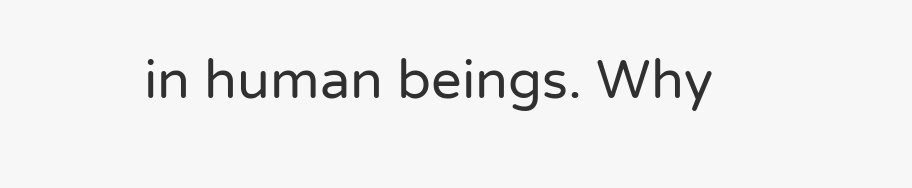in human beings. Why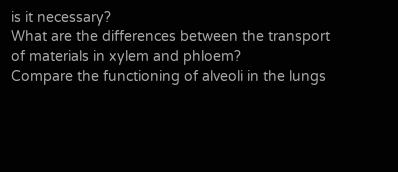is it necessary?
What are the differences between the transport of materials in xylem and phloem?
Compare the functioning of alveoli in the lungs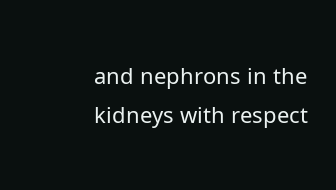and nephrons in the kidneys with respect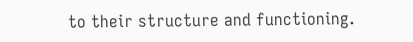to their structure and functioning.